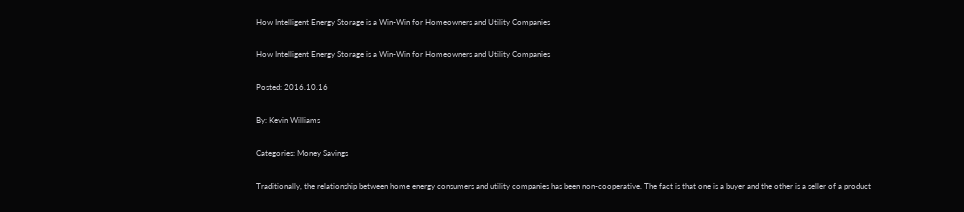How Intelligent Energy Storage is a Win-Win for Homeowners and Utility Companies

How Intelligent Energy Storage is a Win-Win for Homeowners and Utility Companies

Posted: 2016.10.16

By: Kevin Williams

Categories: Money Savings

Traditionally, the relationship between home energy consumers and utility companies has been non-cooperative. The fact is that one is a buyer and the other is a seller of a product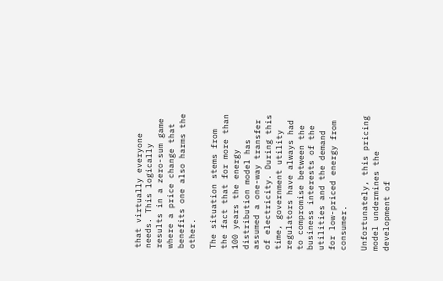that virtually everyone needs. This logically results in a zero-sum game where a price change that benefits one also harms the other.

The situation stems from the fact that for more than 100 years the energy distribution model has assumed a one-way transfer of electricity. During this time, government utility regulators have always had to compromise between the business interests of the utilities and the demand for low-priced energy from consumer.

Unfortunately, this pricing model undermines the development of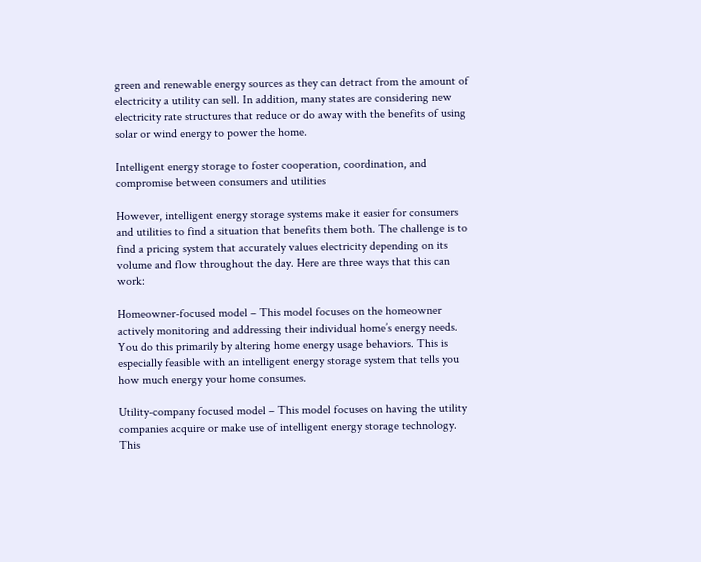green and renewable energy sources as they can detract from the amount of electricity a utility can sell. In addition, many states are considering new electricity rate structures that reduce or do away with the benefits of using solar or wind energy to power the home.

Intelligent energy storage to foster cooperation, coordination, and compromise between consumers and utilities

However, intelligent energy storage systems make it easier for consumers and utilities to find a situation that benefits them both. The challenge is to find a pricing system that accurately values electricity depending on its volume and flow throughout the day. Here are three ways that this can work:

Homeowner-focused model – This model focuses on the homeowner actively monitoring and addressing their individual home’s energy needs. You do this primarily by altering home energy usage behaviors. This is especially feasible with an intelligent energy storage system that tells you how much energy your home consumes.

Utility-company focused model – This model focuses on having the utility companies acquire or make use of intelligent energy storage technology. This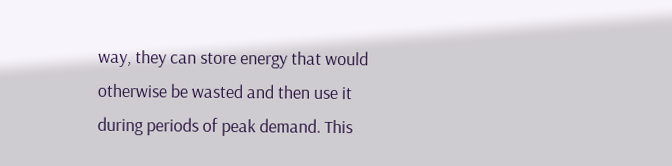way, they can store energy that would otherwise be wasted and then use it during periods of peak demand. This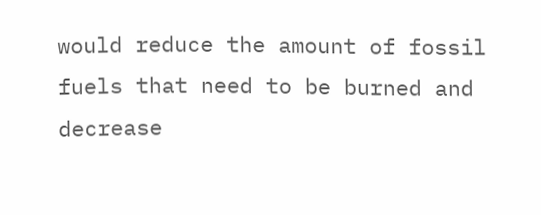would reduce the amount of fossil fuels that need to be burned and decrease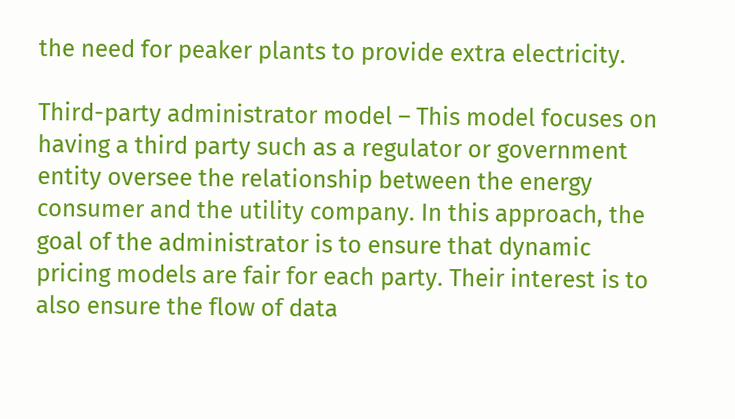the need for peaker plants to provide extra electricity.

Third-party administrator model – This model focuses on having a third party such as a regulator or government entity oversee the relationship between the energy consumer and the utility company. In this approach, the goal of the administrator is to ensure that dynamic pricing models are fair for each party. Their interest is to also ensure the flow of data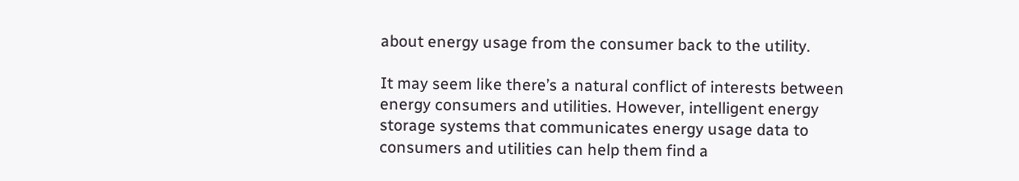about energy usage from the consumer back to the utility.

It may seem like there’s a natural conflict of interests between energy consumers and utilities. However, intelligent energy storage systems that communicates energy usage data to consumers and utilities can help them find a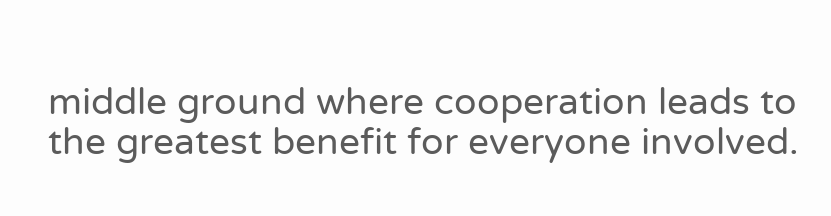middle ground where cooperation leads to the greatest benefit for everyone involved.